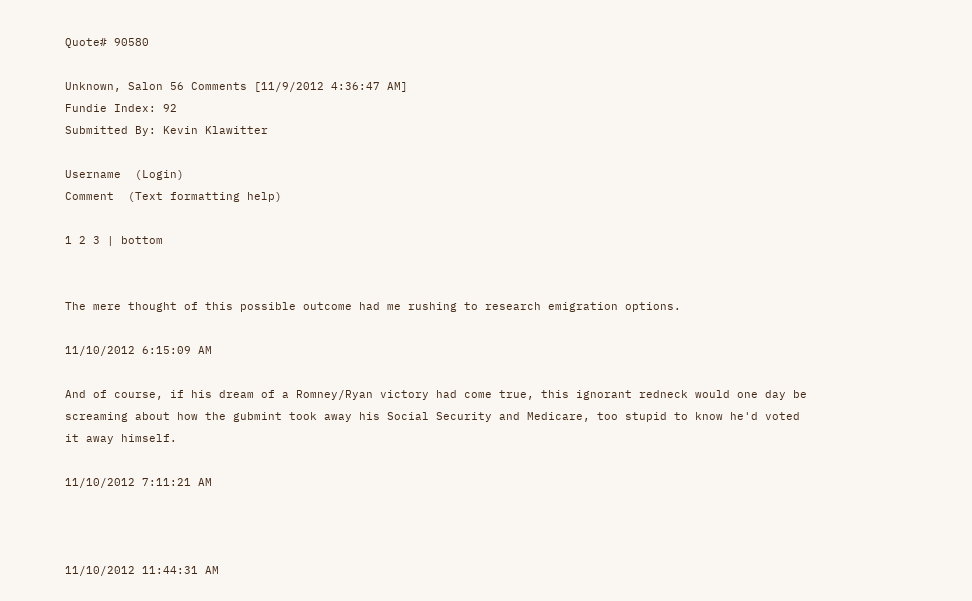Quote# 90580

Unknown, Salon 56 Comments [11/9/2012 4:36:47 AM]
Fundie Index: 92
Submitted By: Kevin Klawitter

Username  (Login)
Comment  (Text formatting help)

1 2 3 | bottom


The mere thought of this possible outcome had me rushing to research emigration options.

11/10/2012 6:15:09 AM

And of course, if his dream of a Romney/Ryan victory had come true, this ignorant redneck would one day be screaming about how the gubmint took away his Social Security and Medicare, too stupid to know he'd voted it away himself.

11/10/2012 7:11:21 AM



11/10/2012 11:44:31 AM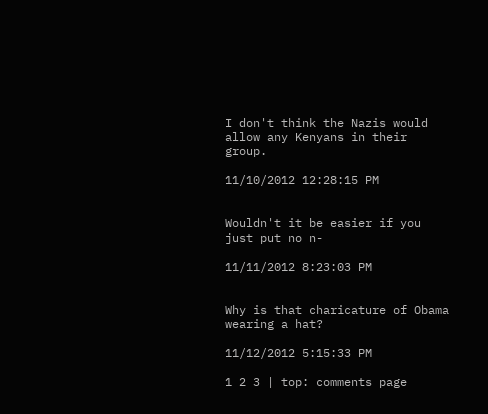I don't think the Nazis would allow any Kenyans in their group.

11/10/2012 12:28:15 PM


Wouldn't it be easier if you just put no n-

11/11/2012 8:23:03 PM


Why is that charicature of Obama wearing a hat?

11/12/2012 5:15:33 PM

1 2 3 | top: comments page